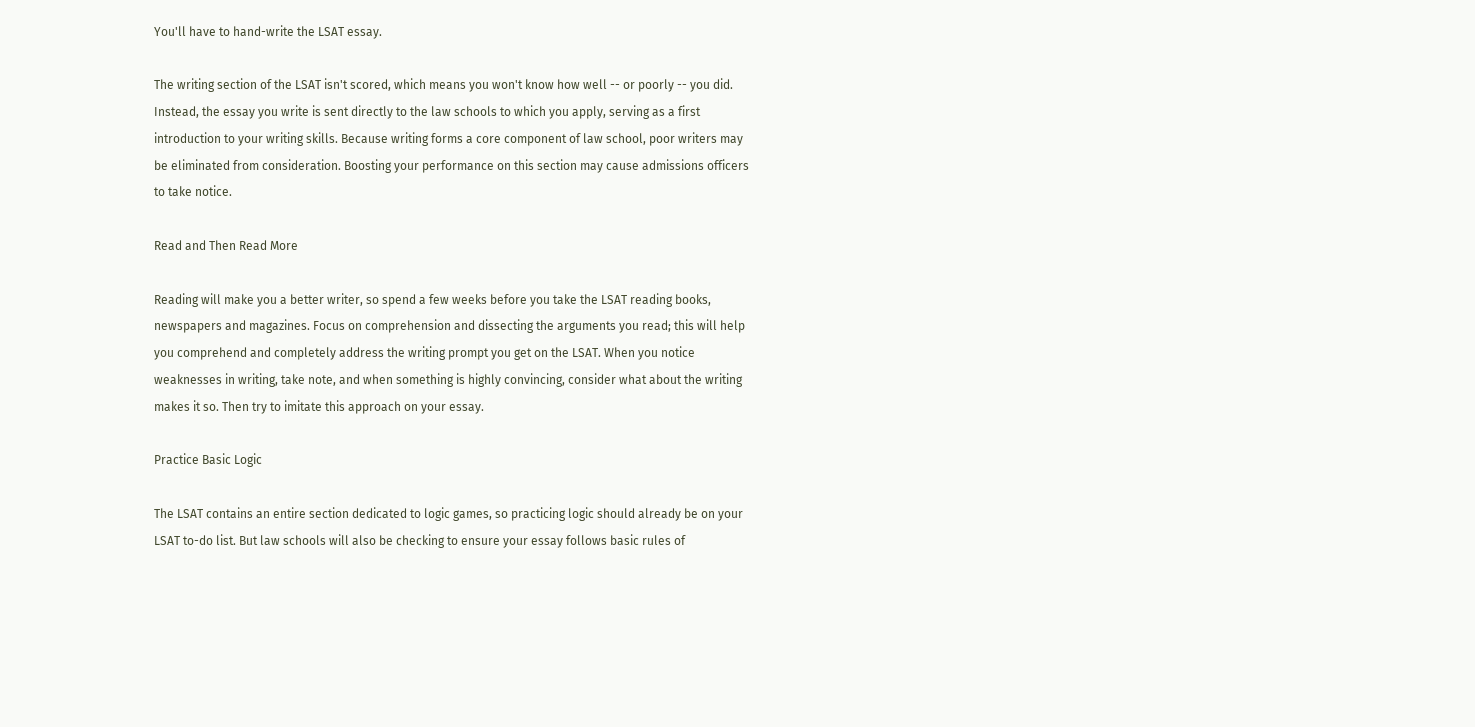You'll have to hand-write the LSAT essay.

The writing section of the LSAT isn't scored, which means you won't know how well -- or poorly -- you did. Instead, the essay you write is sent directly to the law schools to which you apply, serving as a first introduction to your writing skills. Because writing forms a core component of law school, poor writers may be eliminated from consideration. Boosting your performance on this section may cause admissions officers to take notice.

Read and Then Read More

Reading will make you a better writer, so spend a few weeks before you take the LSAT reading books, newspapers and magazines. Focus on comprehension and dissecting the arguments you read; this will help you comprehend and completely address the writing prompt you get on the LSAT. When you notice weaknesses in writing, take note, and when something is highly convincing, consider what about the writing makes it so. Then try to imitate this approach on your essay.

Practice Basic Logic

The LSAT contains an entire section dedicated to logic games, so practicing logic should already be on your LSAT to-do list. But law schools will also be checking to ensure your essay follows basic rules of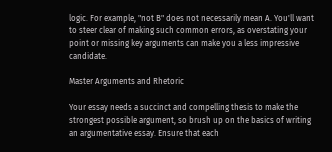logic. For example, "not B" does not necessarily mean A. You'll want to steer clear of making such common errors, as overstating your point or missing key arguments can make you a less impressive candidate.

Master Arguments and Rhetoric

Your essay needs a succinct and compelling thesis to make the strongest possible argument, so brush up on the basics of writing an argumentative essay. Ensure that each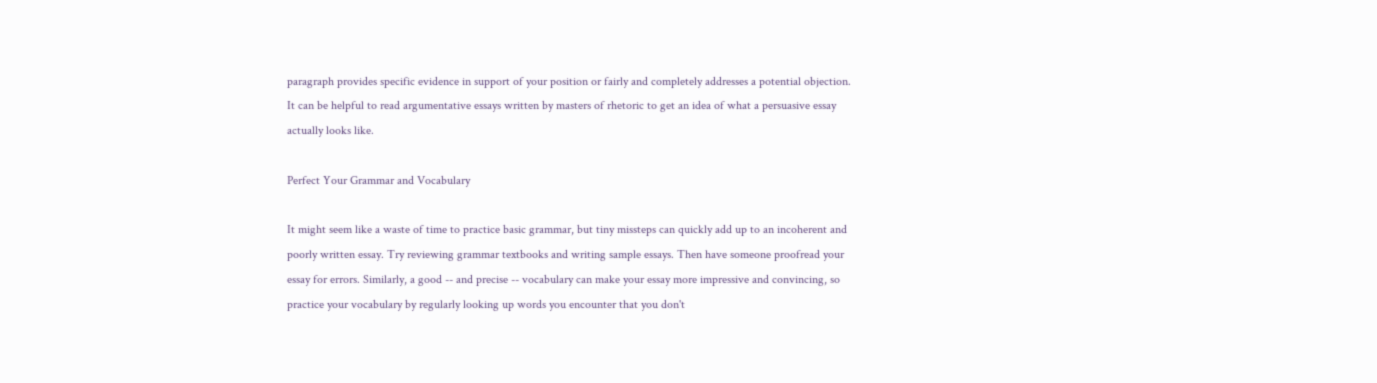paragraph provides specific evidence in support of your position or fairly and completely addresses a potential objection. It can be helpful to read argumentative essays written by masters of rhetoric to get an idea of what a persuasive essay actually looks like.

Perfect Your Grammar and Vocabulary

It might seem like a waste of time to practice basic grammar, but tiny missteps can quickly add up to an incoherent and poorly written essay. Try reviewing grammar textbooks and writing sample essays. Then have someone proofread your essay for errors. Similarly, a good -- and precise -- vocabulary can make your essay more impressive and convincing, so practice your vocabulary by regularly looking up words you encounter that you don't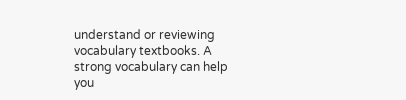understand or reviewing vocabulary textbooks. A strong vocabulary can help you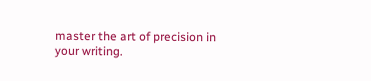master the art of precision in your writing.